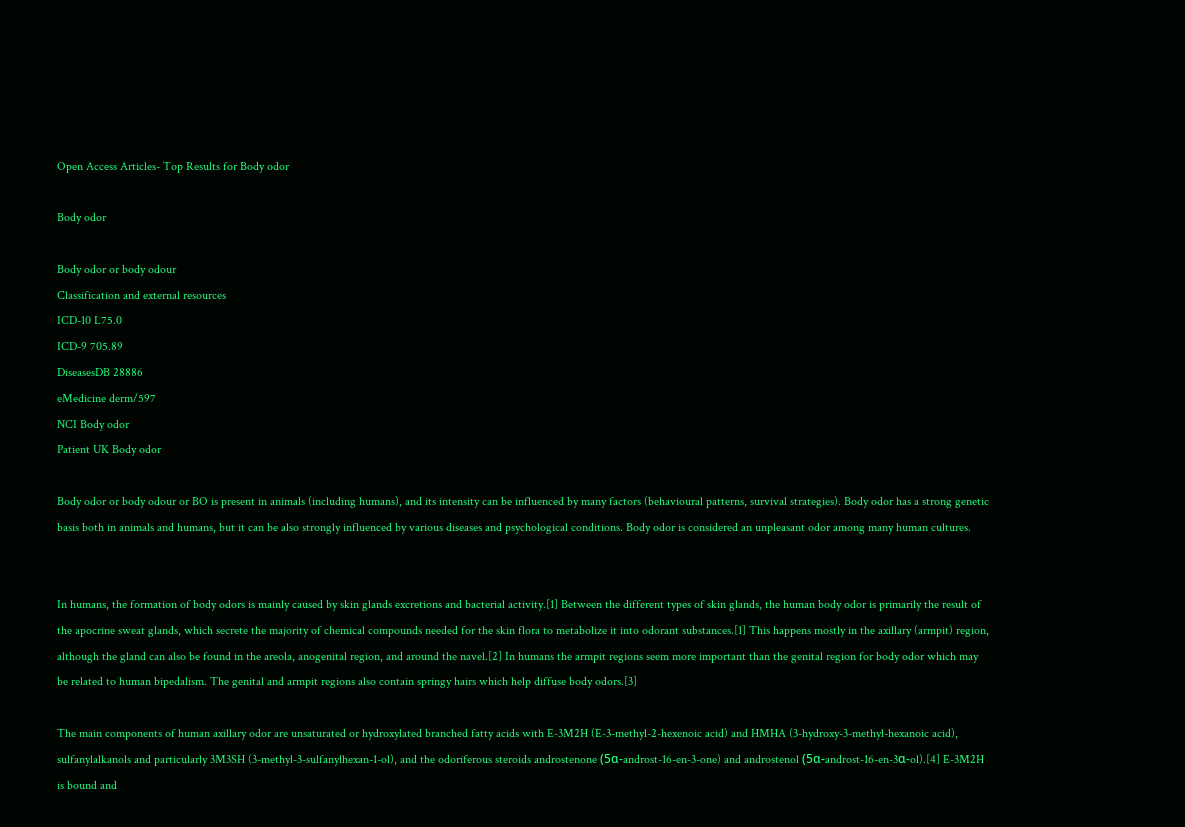Open Access Articles- Top Results for Body odor

Body odor

Body odor or body odour
Classification and external resources
ICD-10 L75.0
ICD-9 705.89
DiseasesDB 28886
eMedicine derm/597
NCI Body odor
Patient UK Body odor

Body odor or body odour or BO is present in animals (including humans), and its intensity can be influenced by many factors (behavioural patterns, survival strategies). Body odor has a strong genetic basis both in animals and humans, but it can be also strongly influenced by various diseases and psychological conditions. Body odor is considered an unpleasant odor among many human cultures.


In humans, the formation of body odors is mainly caused by skin glands excretions and bacterial activity.[1] Between the different types of skin glands, the human body odor is primarily the result of the apocrine sweat glands, which secrete the majority of chemical compounds needed for the skin flora to metabolize it into odorant substances.[1] This happens mostly in the axillary (armpit) region, although the gland can also be found in the areola, anogenital region, and around the navel.[2] In humans the armpit regions seem more important than the genital region for body odor which may be related to human bipedalism. The genital and armpit regions also contain springy hairs which help diffuse body odors.[3]

The main components of human axillary odor are unsaturated or hydroxylated branched fatty acids with E-3M2H (E-3-methyl-2-hexenoic acid) and HMHA (3-hydroxy-3-methyl-hexanoic acid), sulfanylalkanols and particularly 3M3SH (3-methyl-3-sulfanylhexan-1-ol), and the odoriferous steroids androstenone (5α-androst-16-en-3-one) and androstenol (5α-androst-16-en-3α-ol).[4] E-3M2H is bound and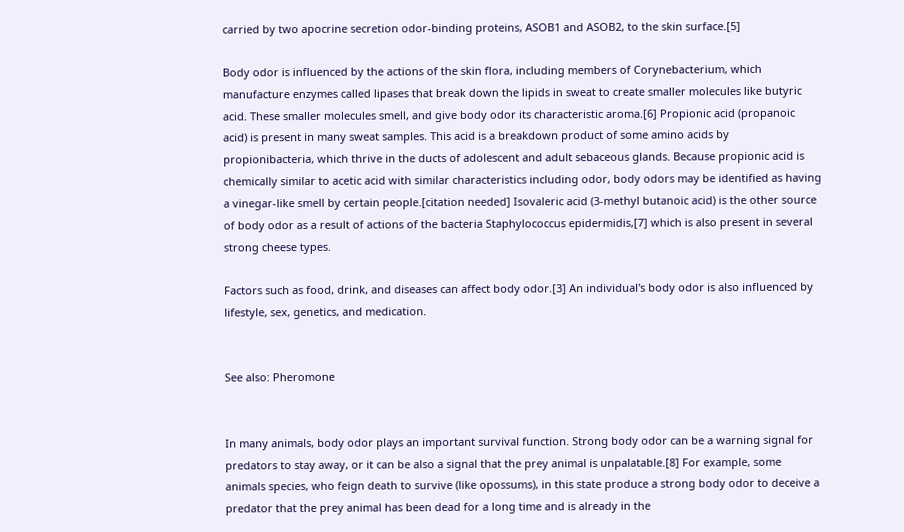carried by two apocrine secretion odor-binding proteins, ASOB1 and ASOB2, to the skin surface.[5]

Body odor is influenced by the actions of the skin flora, including members of Corynebacterium, which manufacture enzymes called lipases that break down the lipids in sweat to create smaller molecules like butyric acid. These smaller molecules smell, and give body odor its characteristic aroma.[6] Propionic acid (propanoic acid) is present in many sweat samples. This acid is a breakdown product of some amino acids by propionibacteria, which thrive in the ducts of adolescent and adult sebaceous glands. Because propionic acid is chemically similar to acetic acid with similar characteristics including odor, body odors may be identified as having a vinegar-like smell by certain people.[citation needed] Isovaleric acid (3-methyl butanoic acid) is the other source of body odor as a result of actions of the bacteria Staphylococcus epidermidis,[7] which is also present in several strong cheese types.

Factors such as food, drink, and diseases can affect body odor.[3] An individual's body odor is also influenced by lifestyle, sex, genetics, and medication.


See also: Pheromone


In many animals, body odor plays an important survival function. Strong body odor can be a warning signal for predators to stay away, or it can be also a signal that the prey animal is unpalatable.[8] For example, some animals species, who feign death to survive (like opossums), in this state produce a strong body odor to deceive a predator that the prey animal has been dead for a long time and is already in the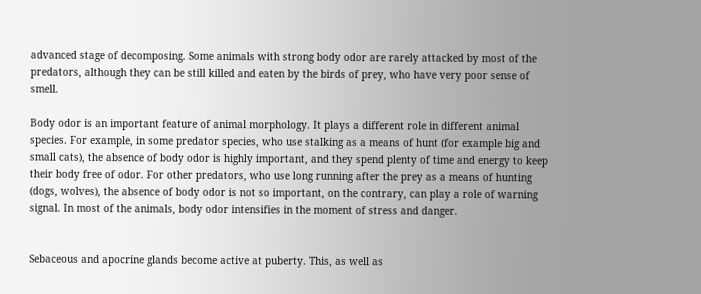advanced stage of decomposing. Some animals with strong body odor are rarely attacked by most of the predators, although they can be still killed and eaten by the birds of prey, who have very poor sense of smell.

Body odor is an important feature of animal morphology. It plays a different role in different animal species. For example, in some predator species, who use stalking as a means of hunt (for example big and small cats), the absence of body odor is highly important, and they spend plenty of time and energy to keep their body free of odor. For other predators, who use long running after the prey as a means of hunting (dogs, wolves), the absence of body odor is not so important, on the contrary, can play a role of warning signal. In most of the animals, body odor intensifies in the moment of stress and danger.


Sebaceous and apocrine glands become active at puberty. This, as well as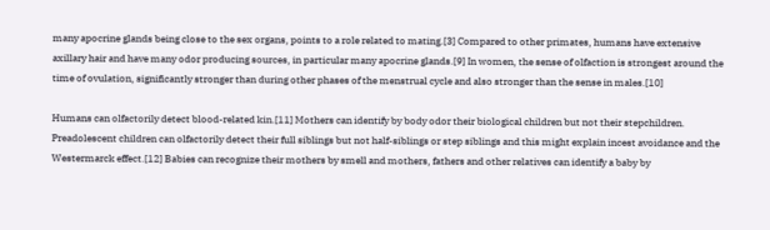many apocrine glands being close to the sex organs, points to a role related to mating.[3] Compared to other primates, humans have extensive axillary hair and have many odor producing sources, in particular many apocrine glands.[9] In women, the sense of olfaction is strongest around the time of ovulation, significantly stronger than during other phases of the menstrual cycle and also stronger than the sense in males.[10]

Humans can olfactorily detect blood-related kin.[11] Mothers can identify by body odor their biological children but not their stepchildren. Preadolescent children can olfactorily detect their full siblings but not half-siblings or step siblings and this might explain incest avoidance and the Westermarck effect.[12] Babies can recognize their mothers by smell and mothers, fathers and other relatives can identify a baby by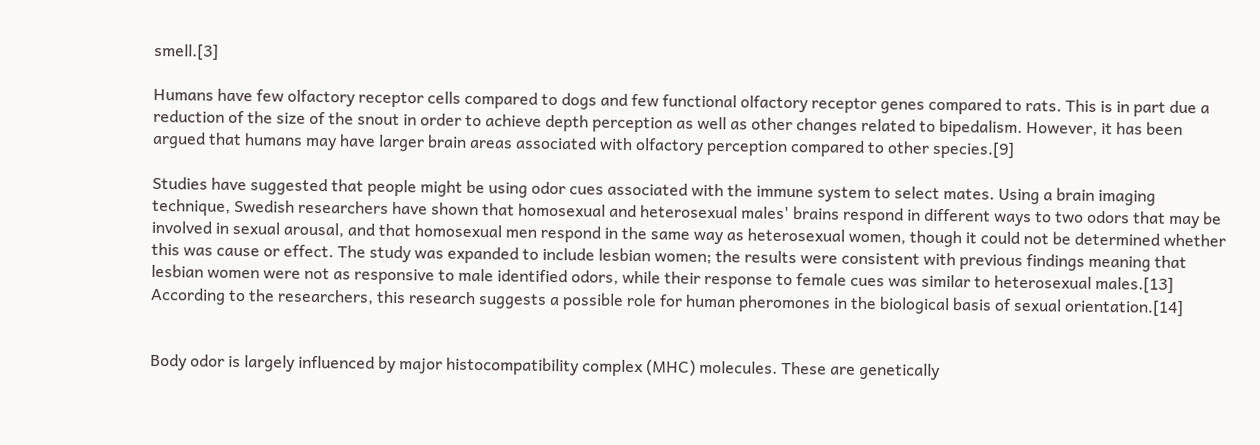smell.[3]

Humans have few olfactory receptor cells compared to dogs and few functional olfactory receptor genes compared to rats. This is in part due a reduction of the size of the snout in order to achieve depth perception as well as other changes related to bipedalism. However, it has been argued that humans may have larger brain areas associated with olfactory perception compared to other species.[9]

Studies have suggested that people might be using odor cues associated with the immune system to select mates. Using a brain imaging technique, Swedish researchers have shown that homosexual and heterosexual males' brains respond in different ways to two odors that may be involved in sexual arousal, and that homosexual men respond in the same way as heterosexual women, though it could not be determined whether this was cause or effect. The study was expanded to include lesbian women; the results were consistent with previous findings meaning that lesbian women were not as responsive to male identified odors, while their response to female cues was similar to heterosexual males.[13] According to the researchers, this research suggests a possible role for human pheromones in the biological basis of sexual orientation.[14]


Body odor is largely influenced by major histocompatibility complex (MHC) molecules. These are genetically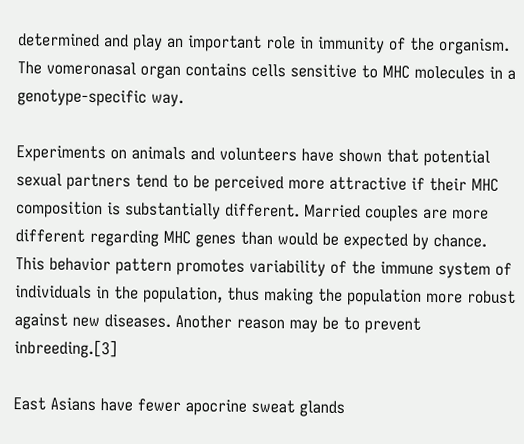determined and play an important role in immunity of the organism. The vomeronasal organ contains cells sensitive to MHC molecules in a genotype-specific way.

Experiments on animals and volunteers have shown that potential sexual partners tend to be perceived more attractive if their MHC composition is substantially different. Married couples are more different regarding MHC genes than would be expected by chance. This behavior pattern promotes variability of the immune system of individuals in the population, thus making the population more robust against new diseases. Another reason may be to prevent inbreeding.[3]

East Asians have fewer apocrine sweat glands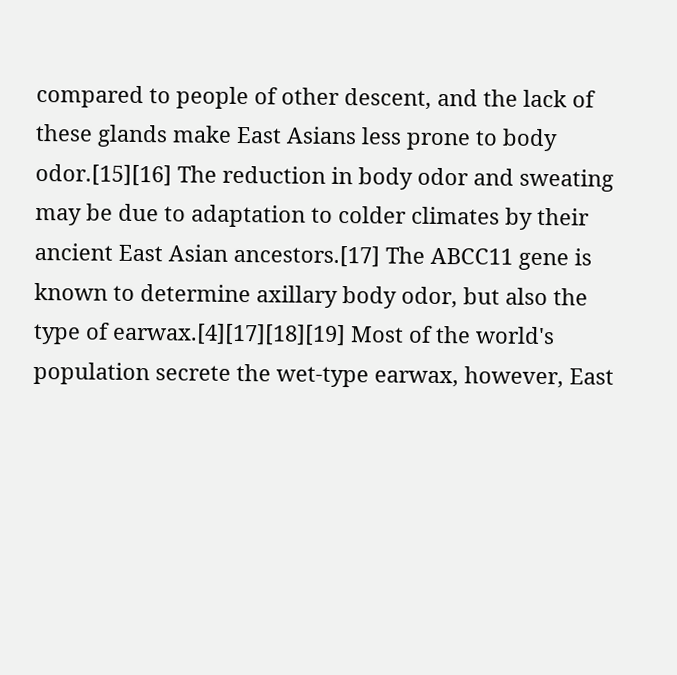compared to people of other descent, and the lack of these glands make East Asians less prone to body odor.[15][16] The reduction in body odor and sweating may be due to adaptation to colder climates by their ancient East Asian ancestors.[17] The ABCC11 gene is known to determine axillary body odor, but also the type of earwax.[4][17][18][19] Most of the world's population secrete the wet-type earwax, however, East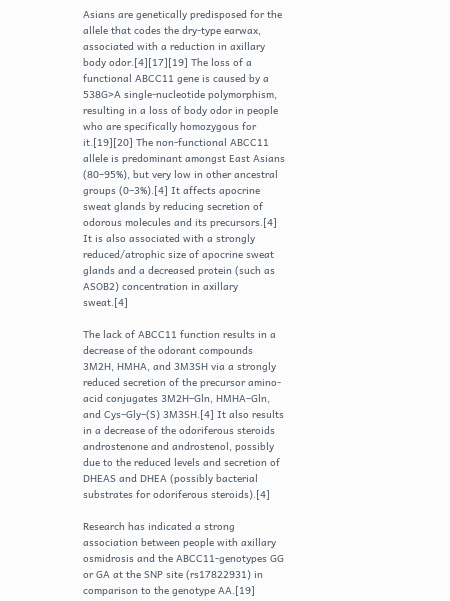Asians are genetically predisposed for the allele that codes the dry-type earwax, associated with a reduction in axillary body odor.[4][17][19] The loss of a functional ABCC11 gene is caused by a 538G>A single-nucleotide polymorphism, resulting in a loss of body odor in people who are specifically homozygous for it.[19][20] The non-functional ABCC11 allele is predominant amongst East Asians (80–95%), but very low in other ancestral groups (0–3%).[4] It affects apocrine sweat glands by reducing secretion of odorous molecules and its precursors.[4] It is also associated with a strongly reduced/atrophic size of apocrine sweat glands and a decreased protein (such as ASOB2) concentration in axillary sweat.[4]

The lack of ABCC11 function results in a decrease of the odorant compounds 3M2H, HMHA, and 3M3SH via a strongly reduced secretion of the precursor amino-acid conjugates 3M2H–Gln, HMHA–Gln, and Cys–Gly–(S) 3M3SH.[4] It also results in a decrease of the odoriferous steroids androstenone and androstenol, possibly due to the reduced levels and secretion of DHEAS and DHEA (possibly bacterial substrates for odoriferous steroids).[4]

Research has indicated a strong association between people with axillary osmidrosis and the ABCC11-genotypes GG or GA at the SNP site (rs17822931) in comparison to the genotype AA.[19]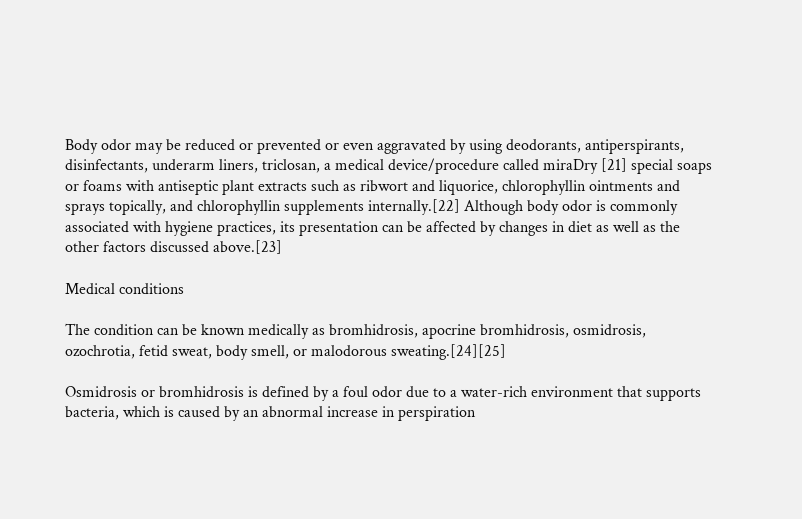Body odor may be reduced or prevented or even aggravated by using deodorants, antiperspirants, disinfectants, underarm liners, triclosan, a medical device/procedure called miraDry [21] special soaps or foams with antiseptic plant extracts such as ribwort and liquorice, chlorophyllin ointments and sprays topically, and chlorophyllin supplements internally.[22] Although body odor is commonly associated with hygiene practices, its presentation can be affected by changes in diet as well as the other factors discussed above.[23]

Medical conditions

The condition can be known medically as bromhidrosis, apocrine bromhidrosis, osmidrosis, ozochrotia, fetid sweat, body smell, or malodorous sweating.[24][25]

Osmidrosis or bromhidrosis is defined by a foul odor due to a water-rich environment that supports bacteria, which is caused by an abnormal increase in perspiration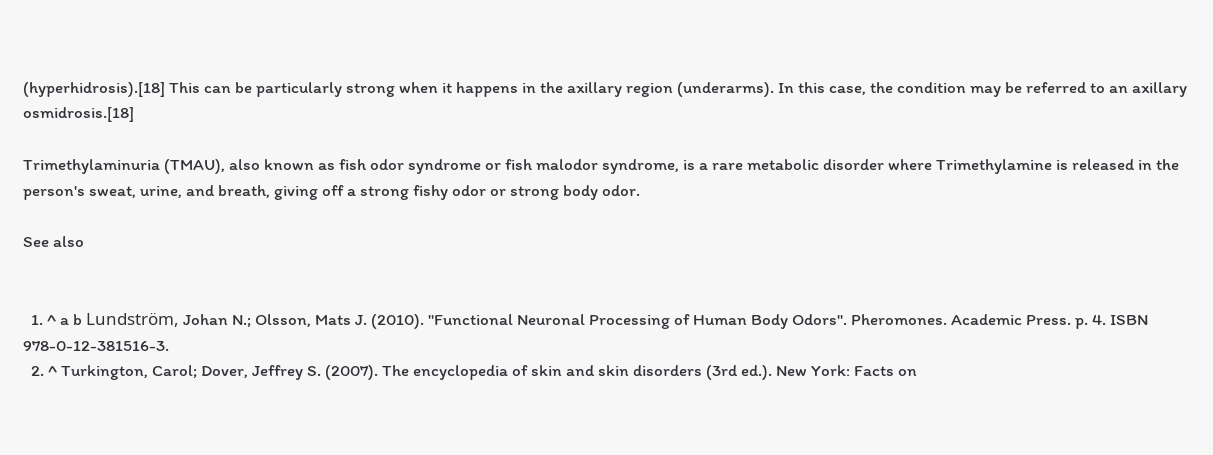(hyperhidrosis).[18] This can be particularly strong when it happens in the axillary region (underarms). In this case, the condition may be referred to an axillary osmidrosis.[18]

Trimethylaminuria (TMAU), also known as fish odor syndrome or fish malodor syndrome, is a rare metabolic disorder where Trimethylamine is released in the person's sweat, urine, and breath, giving off a strong fishy odor or strong body odor.

See also


  1. ^ a b Lundström, Johan N.; Olsson, Mats J. (2010). "Functional Neuronal Processing of Human Body Odors". Pheromones. Academic Press. p. 4. ISBN 978-0-12-381516-3.
  2. ^ Turkington, Carol; Dover, Jeffrey S. (2007). The encyclopedia of skin and skin disorders (3rd ed.). New York: Facts on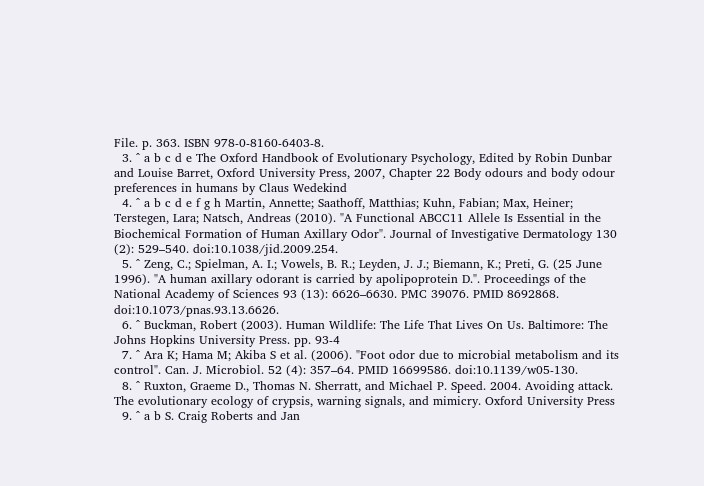File. p. 363. ISBN 978-0-8160-6403-8.
  3. ^ a b c d e The Oxford Handbook of Evolutionary Psychology, Edited by Robin Dunbar and Louise Barret, Oxford University Press, 2007, Chapter 22 Body odours and body odour preferences in humans by Claus Wedekind
  4. ^ a b c d e f g h Martin, Annette; Saathoff, Matthias; Kuhn, Fabian; Max, Heiner; Terstegen, Lara; Natsch, Andreas (2010). "A Functional ABCC11 Allele Is Essential in the Biochemical Formation of Human Axillary Odor". Journal of Investigative Dermatology 130 (2): 529–540. doi:10.1038/jid.2009.254.
  5. ^ Zeng, C.; Spielman, A. I.; Vowels, B. R.; Leyden, J. J.; Biemann, K.; Preti, G. (25 June 1996). "A human axillary odorant is carried by apolipoprotein D.". Proceedings of the National Academy of Sciences 93 (13): 6626–6630. PMC 39076. PMID 8692868. doi:10.1073/pnas.93.13.6626.
  6. ^ Buckman, Robert (2003). Human Wildlife: The Life That Lives On Us. Baltimore: The Johns Hopkins University Press. pp. 93-4
  7. ^ Ara K; Hama M; Akiba S et al. (2006). "Foot odor due to microbial metabolism and its control". Can. J. Microbiol. 52 (4): 357–64. PMID 16699586. doi:10.1139/w05-130.
  8. ^ Ruxton, Graeme D., Thomas N. Sherratt, and Michael P. Speed. 2004. Avoiding attack. The evolutionary ecology of crypsis, warning signals, and mimicry. Oxford University Press
  9. ^ a b S. Craig Roberts and Jan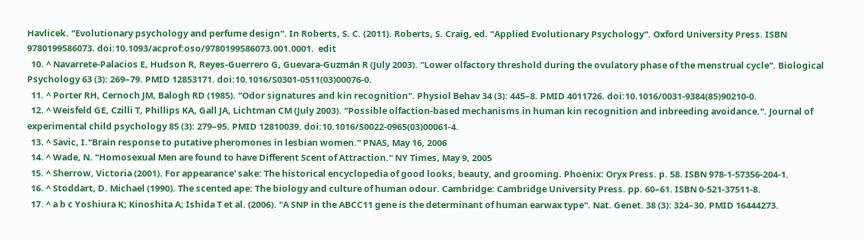Havlicek. "Evolutionary psychology and perfume design". In Roberts, S. C. (2011). Roberts, S. Craig, ed. "Applied Evolutionary Psychology". Oxford University Press. ISBN 9780199586073. doi:10.1093/acprof:oso/9780199586073.001.0001.  edit
  10. ^ Navarrete-Palacios E, Hudson R, Reyes-Guerrero G, Guevara-Guzmán R (July 2003). "Lower olfactory threshold during the ovulatory phase of the menstrual cycle". Biological Psychology 63 (3): 269–79. PMID 12853171. doi:10.1016/S0301-0511(03)00076-0.
  11. ^ Porter RH, Cernoch JM, Balogh RD (1985). "Odor signatures and kin recognition". Physiol Behav 34 (3): 445–8. PMID 4011726. doi:10.1016/0031-9384(85)90210-0.
  12. ^ Weisfeld GE, Czilli T, Phillips KA, Gall JA, Lichtman CM (July 2003). "Possible olfaction-based mechanisms in human kin recognition and inbreeding avoidance.". Journal of experimental child psychology 85 (3): 279–95. PMID 12810039. doi:10.1016/S0022-0965(03)00061-4.
  13. ^ Savic, I."Brain response to putative pheromones in lesbian women." PNAS, May 16, 2006
  14. ^ Wade, N. "Homosexual Men are found to have Different Scent of Attraction." NY Times, May 9, 2005
  15. ^ Sherrow, Victoria (2001). For appearance' sake: The historical encyclopedia of good looks, beauty, and grooming. Phoenix: Oryx Press. p. 58. ISBN 978-1-57356-204-1.
  16. ^ Stoddart, D. Michael (1990). The scented ape: The biology and culture of human odour. Cambridge: Cambridge University Press. pp. 60–61. ISBN 0-521-37511-8.
  17. ^ a b c Yoshiura K; Kinoshita A; Ishida T et al. (2006). "A SNP in the ABCC11 gene is the determinant of human earwax type". Nat. Genet. 38 (3): 324–30. PMID 16444273.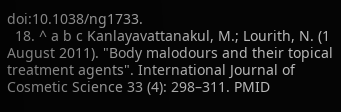doi:10.1038/ng1733.
  18. ^ a b c Kanlayavattanakul, M.; Lourith, N. (1 August 2011). "Body malodours and their topical treatment agents". International Journal of Cosmetic Science 33 (4): 298–311. PMID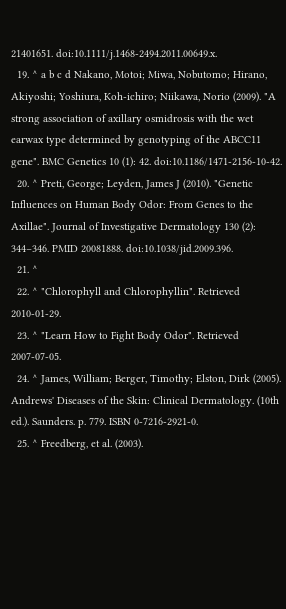21401651. doi:10.1111/j.1468-2494.2011.00649.x.
  19. ^ a b c d Nakano, Motoi; Miwa, Nobutomo; Hirano, Akiyoshi; Yoshiura, Koh-ichiro; Niikawa, Norio (2009). "A strong association of axillary osmidrosis with the wet earwax type determined by genotyping of the ABCC11 gene". BMC Genetics 10 (1): 42. doi:10.1186/1471-2156-10-42.
  20. ^ Preti, George; Leyden, James J (2010). "Genetic Influences on Human Body Odor: From Genes to the Axillae". Journal of Investigative Dermatology 130 (2): 344–346. PMID 20081888. doi:10.1038/jid.2009.396.
  21. ^
  22. ^ "Chlorophyll and Chlorophyllin". Retrieved 2010-01-29.
  23. ^ "Learn How to Fight Body Odor". Retrieved 2007-07-05.
  24. ^ James, William; Berger, Timothy; Elston, Dirk (2005). Andrews' Diseases of the Skin: Clinical Dermatology. (10th ed.). Saunders. p. 779. ISBN 0-7216-2921-0.
  25. ^ Freedberg, et al. (2003).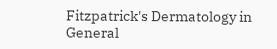Fitzpatrick's Dermatology in General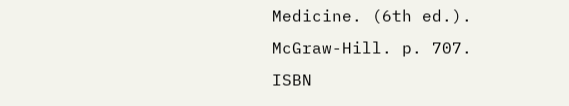Medicine. (6th ed.). McGraw-Hill. p. 707. ISBN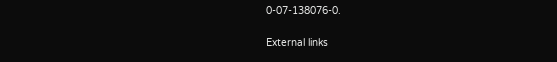0-07-138076-0.

External links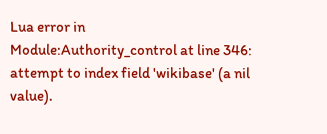Lua error in Module:Authority_control at line 346: attempt to index field 'wikibase' (a nil value).